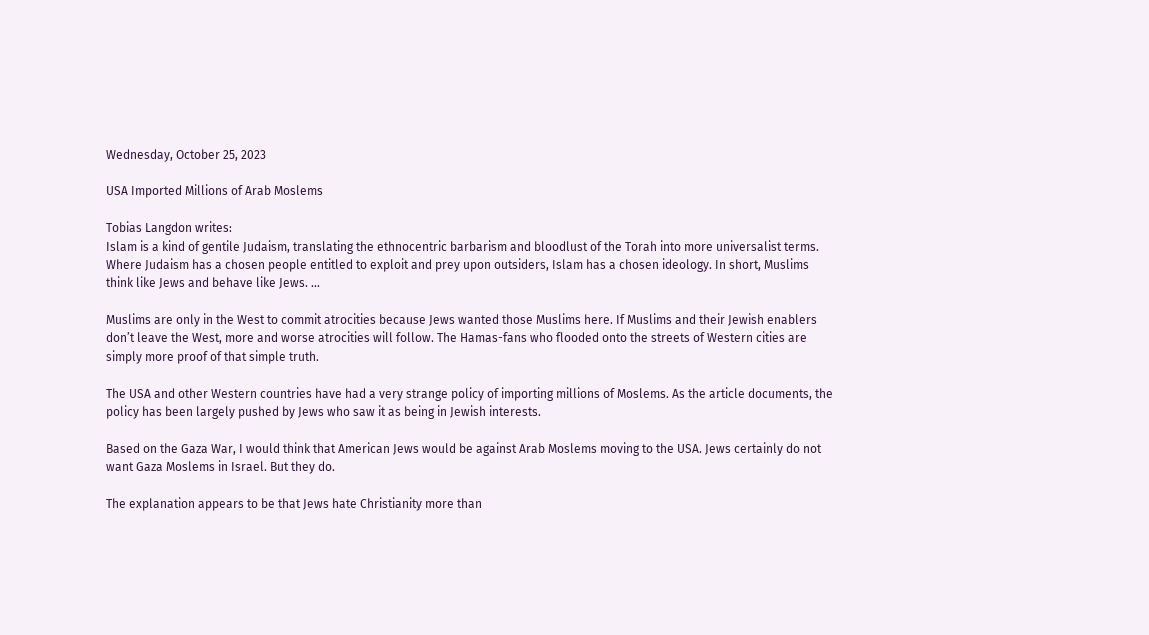Wednesday, October 25, 2023

USA Imported Millions of Arab Moslems

Tobias Langdon writes:
Islam is a kind of gentile Judaism, translating the ethnocentric barbarism and bloodlust of the Torah into more universalist terms. Where Judaism has a chosen people entitled to exploit and prey upon outsiders, Islam has a chosen ideology. In short, Muslims think like Jews and behave like Jews. ...

Muslims are only in the West to commit atrocities because Jews wanted those Muslims here. If Muslims and their Jewish enablers don’t leave the West, more and worse atrocities will follow. The Hamas-fans who flooded onto the streets of Western cities are simply more proof of that simple truth.

The USA and other Western countries have had a very strange policy of importing millions of Moslems. As the article documents, the policy has been largely pushed by Jews who saw it as being in Jewish interests.

Based on the Gaza War, I would think that American Jews would be against Arab Moslems moving to the USA. Jews certainly do not want Gaza Moslems in Israel. But they do.

The explanation appears to be that Jews hate Christianity more than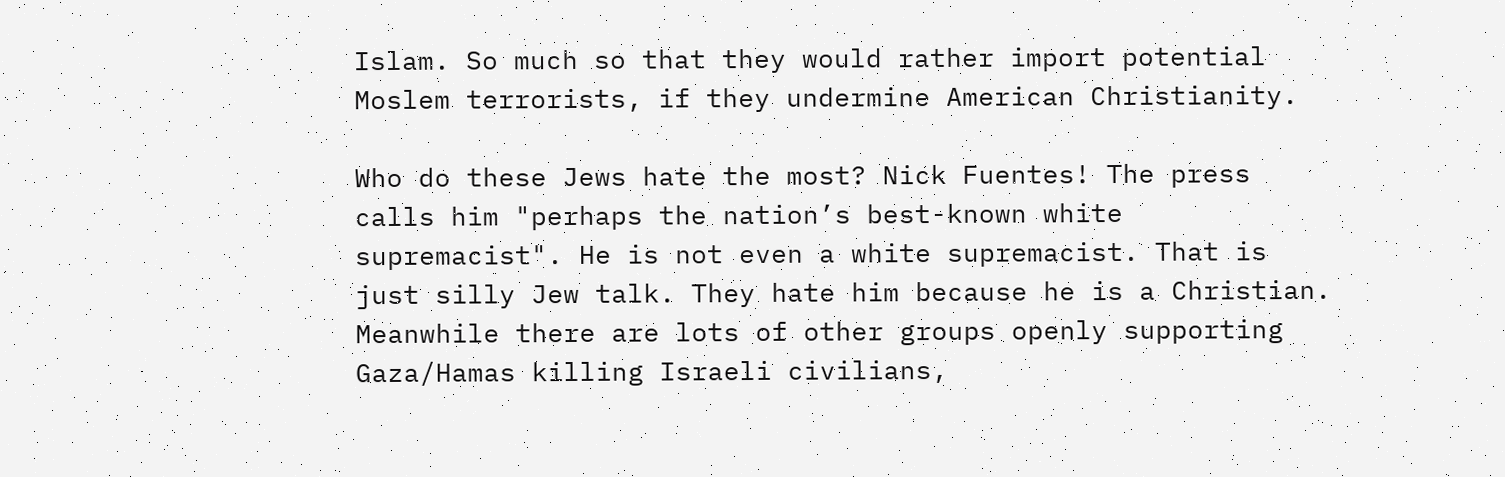Islam. So much so that they would rather import potential Moslem terrorists, if they undermine American Christianity.

Who do these Jews hate the most? Nick Fuentes! The press calls him "perhaps the nation’s best-known white supremacist". He is not even a white supremacist. That is just silly Jew talk. They hate him because he is a Christian. Meanwhile there are lots of other groups openly supporting Gaza/Hamas killing Israeli civilians,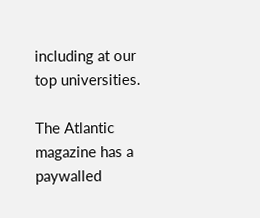including at our top universities.

The Atlantic magazine has a paywalled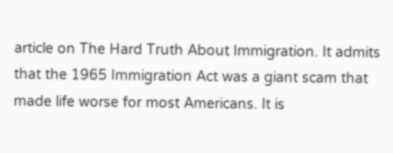article on The Hard Truth About Immigration. It admits that the 1965 Immigration Act was a giant scam that made life worse for most Americans. It is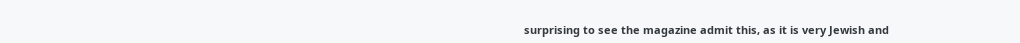surprising to see the magazine admit this, as it is very Jewish and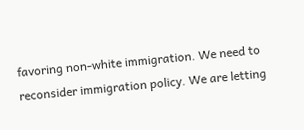favoring non-white immigration. We need to reconsider immigration policy. We are letting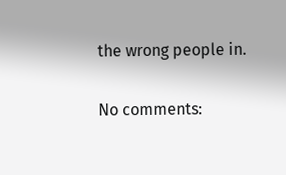the wrong people in.

No comments: